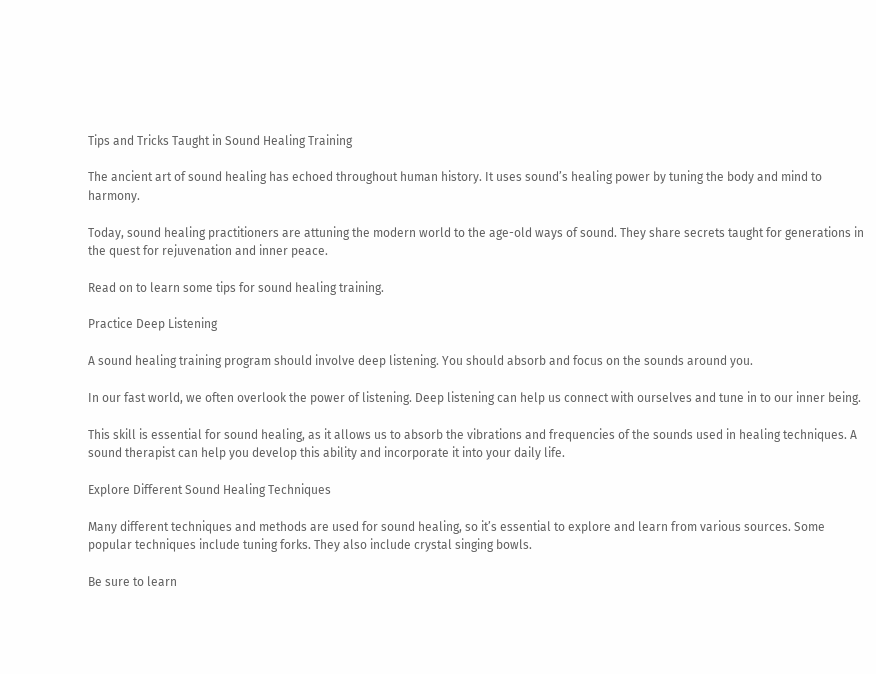Tips and Tricks Taught in Sound Healing Training

The ancient art of sound healing has echoed throughout human history. It uses sound’s healing power by tuning the body and mind to harmony.

Today, sound healing practitioners are attuning the modern world to the age-old ways of sound. They share secrets taught for generations in the quest for rejuvenation and inner peace.

Read on to learn some tips for sound healing training.

Practice Deep Listening

A sound healing training program should involve deep listening. You should absorb and focus on the sounds around you.

In our fast world, we often overlook the power of listening. Deep listening can help us connect with ourselves and tune in to our inner being.

This skill is essential for sound healing, as it allows us to absorb the vibrations and frequencies of the sounds used in healing techniques. A sound therapist can help you develop this ability and incorporate it into your daily life.

Explore Different Sound Healing Techniques

Many different techniques and methods are used for sound healing, so it’s essential to explore and learn from various sources. Some popular techniques include tuning forks. They also include crystal singing bowls.

Be sure to learn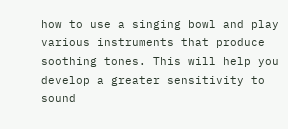how to use a singing bowl and play various instruments that produce soothing tones. This will help you develop a greater sensitivity to sound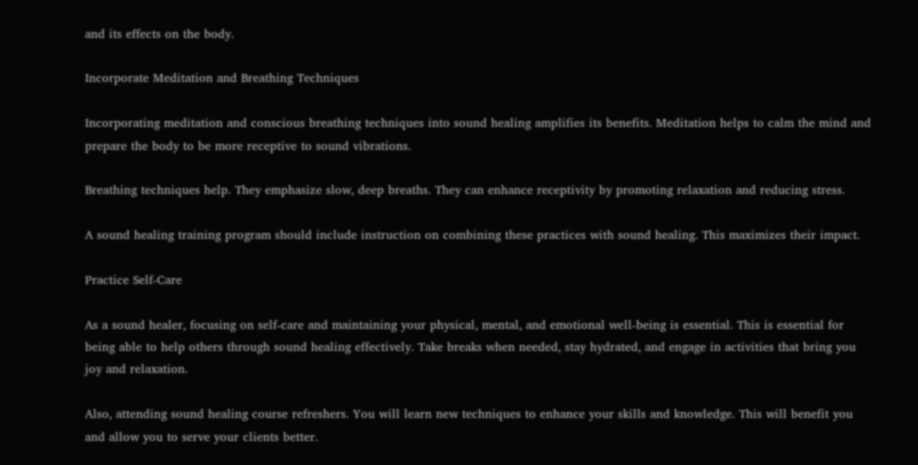and its effects on the body.

Incorporate Meditation and Breathing Techniques

Incorporating meditation and conscious breathing techniques into sound healing amplifies its benefits. Meditation helps to calm the mind and prepare the body to be more receptive to sound vibrations.

Breathing techniques help. They emphasize slow, deep breaths. They can enhance receptivity by promoting relaxation and reducing stress.

A sound healing training program should include instruction on combining these practices with sound healing. This maximizes their impact.

Practice Self-Care

As a sound healer, focusing on self-care and maintaining your physical, mental, and emotional well-being is essential. This is essential for being able to help others through sound healing effectively. Take breaks when needed, stay hydrated, and engage in activities that bring you joy and relaxation.

Also, attending sound healing course refreshers. You will learn new techniques to enhance your skills and knowledge. This will benefit you and allow you to serve your clients better.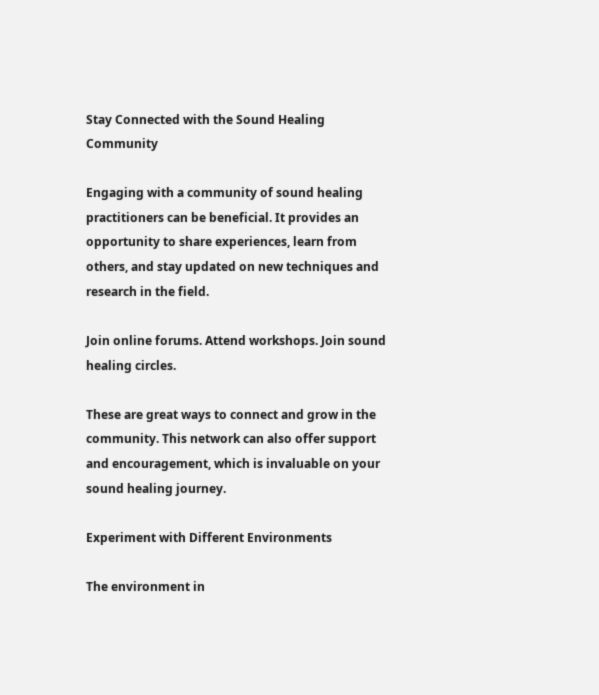Stay Connected with the Sound Healing Community

Engaging with a community of sound healing practitioners can be beneficial. It provides an opportunity to share experiences, learn from others, and stay updated on new techniques and research in the field.

Join online forums. Attend workshops. Join sound healing circles.

These are great ways to connect and grow in the community. This network can also offer support and encouragement, which is invaluable on your sound healing journey.

Experiment with Different Environments

The environment in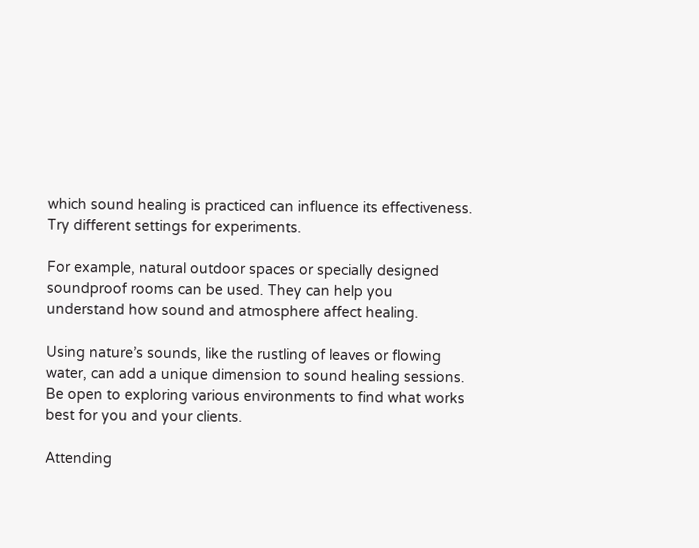which sound healing is practiced can influence its effectiveness. Try different settings for experiments.

For example, natural outdoor spaces or specially designed soundproof rooms can be used. They can help you understand how sound and atmosphere affect healing.

Using nature’s sounds, like the rustling of leaves or flowing water, can add a unique dimension to sound healing sessions. Be open to exploring various environments to find what works best for you and your clients.

Attending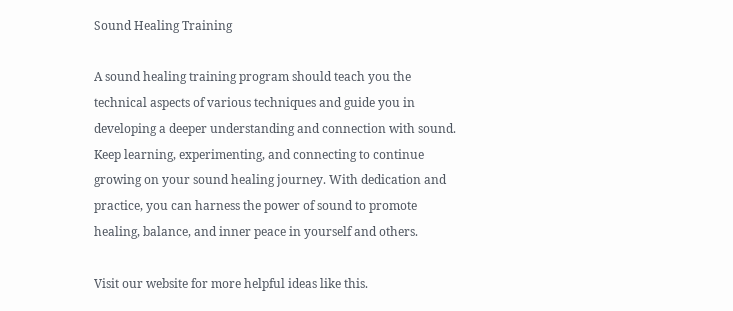Sound Healing Training

A sound healing training program should teach you the technical aspects of various techniques and guide you in developing a deeper understanding and connection with sound. Keep learning, experimenting, and connecting to continue growing on your sound healing journey. With dedication and practice, you can harness the power of sound to promote healing, balance, and inner peace in yourself and others.

Visit our website for more helpful ideas like this.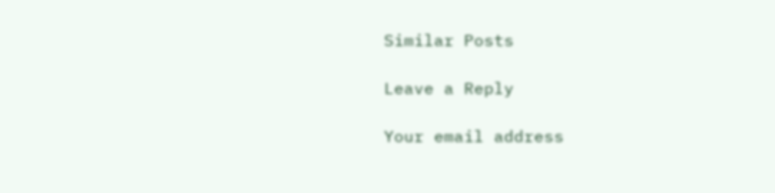Similar Posts

Leave a Reply

Your email address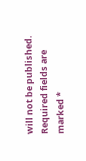will not be published. Required fields are marked *